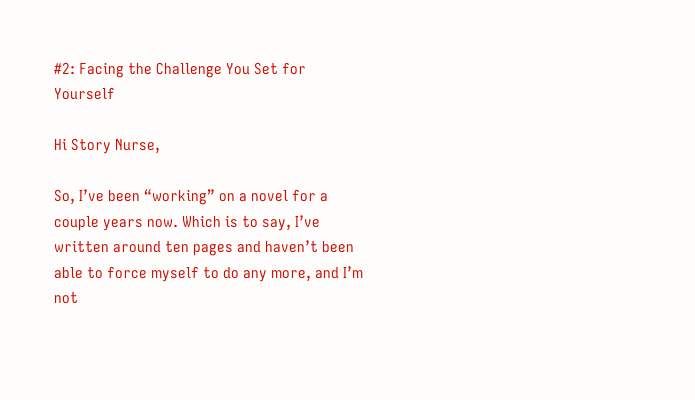#2: Facing the Challenge You Set for Yourself

Hi Story Nurse,

So, I’ve been “working” on a novel for a couple years now. Which is to say, I’ve written around ten pages and haven’t been able to force myself to do any more, and I’m not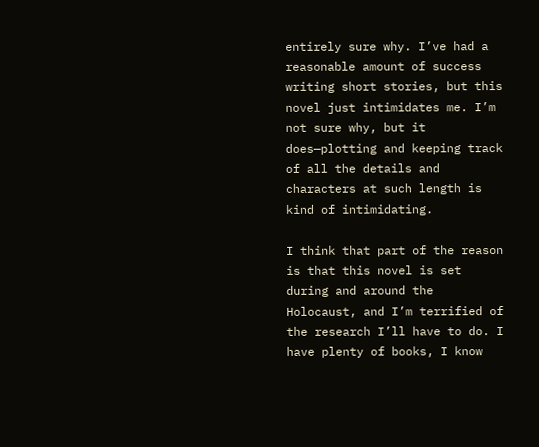entirely sure why. I’ve had a reasonable amount of success writing short stories, but this novel just intimidates me. I’m not sure why, but it does—plotting and keeping track of all the details and characters at such length is kind of intimidating.

I think that part of the reason is that this novel is set during and around the Holocaust, and I’m terrified of the research I’ll have to do. I have plenty of books, I know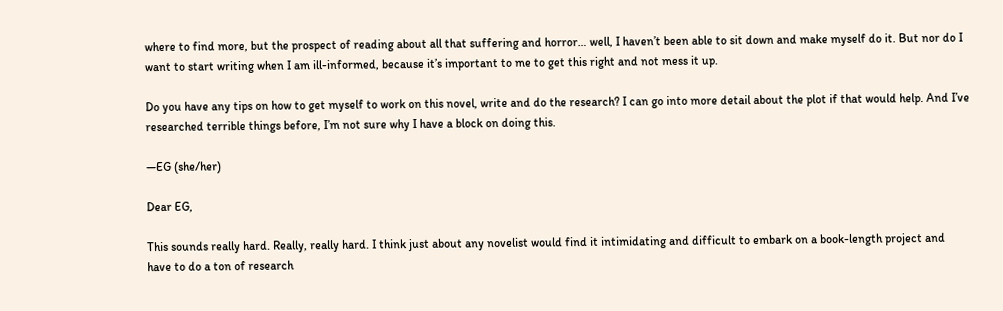where to find more, but the prospect of reading about all that suffering and horror… well, I haven’t been able to sit down and make myself do it. But nor do I want to start writing when I am ill-informed, because it’s important to me to get this right and not mess it up.

Do you have any tips on how to get myself to work on this novel, write and do the research? I can go into more detail about the plot if that would help. And I’ve researched terrible things before, I’m not sure why I have a block on doing this.

—EG (she/her)

Dear EG,

This sounds really hard. Really, really hard. I think just about any novelist would find it intimidating and difficult to embark on a book-length project and have to do a ton of research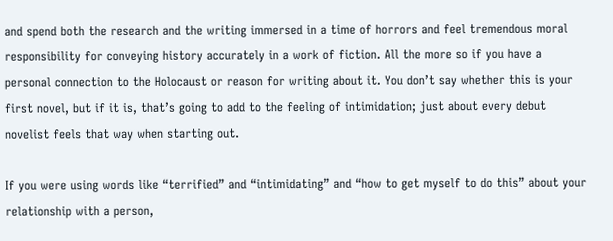and spend both the research and the writing immersed in a time of horrors and feel tremendous moral responsibility for conveying history accurately in a work of fiction. All the more so if you have a personal connection to the Holocaust or reason for writing about it. You don’t say whether this is your first novel, but if it is, that’s going to add to the feeling of intimidation; just about every debut novelist feels that way when starting out.

If you were using words like “terrified” and “intimidating” and “how to get myself to do this” about your relationship with a person,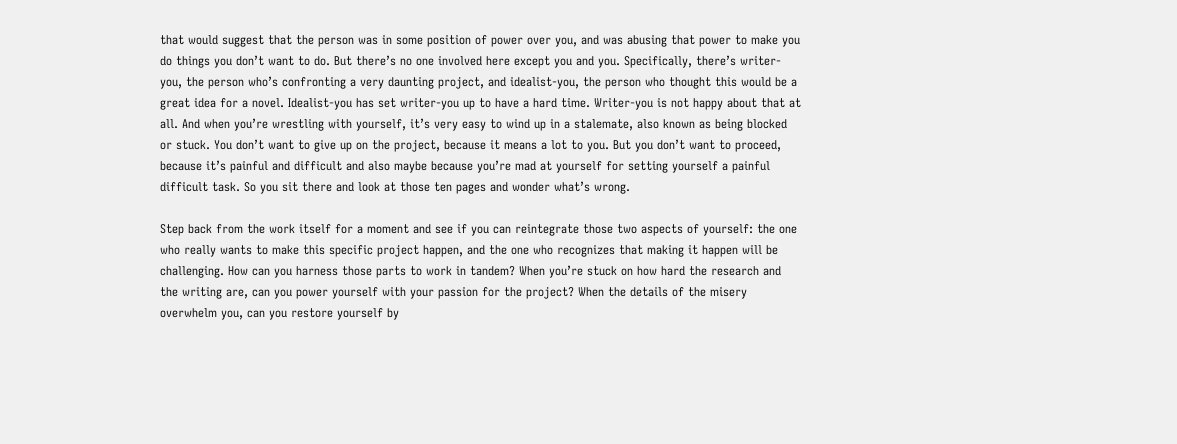that would suggest that the person was in some position of power over you, and was abusing that power to make you do things you don’t want to do. But there’s no one involved here except you and you. Specifically, there’s writer-you, the person who’s confronting a very daunting project, and idealist-you, the person who thought this would be a great idea for a novel. Idealist-you has set writer-you up to have a hard time. Writer-you is not happy about that at all. And when you’re wrestling with yourself, it’s very easy to wind up in a stalemate, also known as being blocked or stuck. You don’t want to give up on the project, because it means a lot to you. But you don’t want to proceed, because it’s painful and difficult and also maybe because you’re mad at yourself for setting yourself a painful difficult task. So you sit there and look at those ten pages and wonder what’s wrong.

Step back from the work itself for a moment and see if you can reintegrate those two aspects of yourself: the one who really wants to make this specific project happen, and the one who recognizes that making it happen will be challenging. How can you harness those parts to work in tandem? When you’re stuck on how hard the research and the writing are, can you power yourself with your passion for the project? When the details of the misery overwhelm you, can you restore yourself by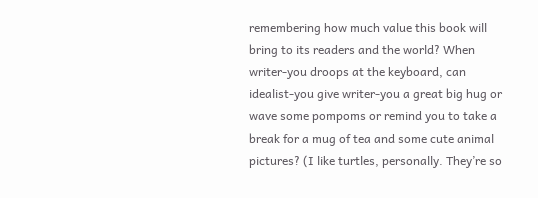remembering how much value this book will bring to its readers and the world? When writer-you droops at the keyboard, can idealist-you give writer-you a great big hug or wave some pompoms or remind you to take a break for a mug of tea and some cute animal pictures? (I like turtles, personally. They’re so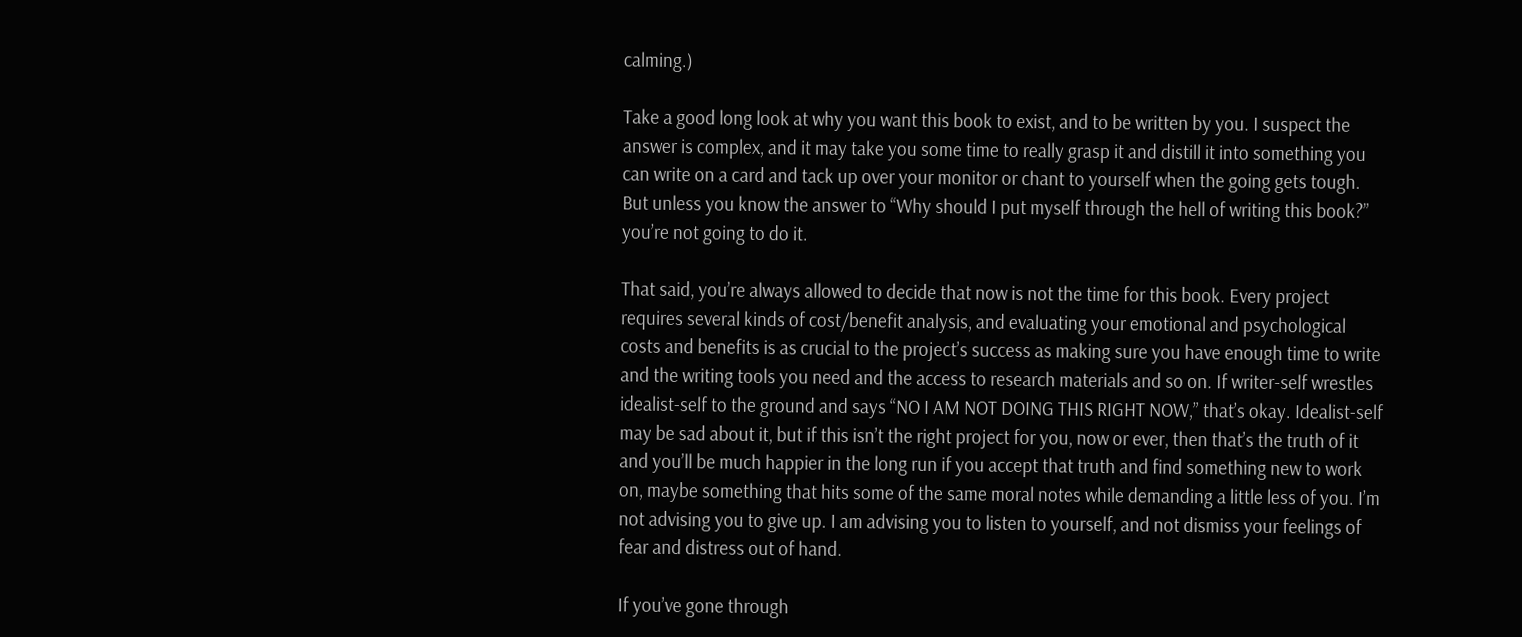calming.)

Take a good long look at why you want this book to exist, and to be written by you. I suspect the answer is complex, and it may take you some time to really grasp it and distill it into something you can write on a card and tack up over your monitor or chant to yourself when the going gets tough. But unless you know the answer to “Why should I put myself through the hell of writing this book?” you’re not going to do it.

That said, you’re always allowed to decide that now is not the time for this book. Every project requires several kinds of cost/benefit analysis, and evaluating your emotional and psychological costs and benefits is as crucial to the project’s success as making sure you have enough time to write and the writing tools you need and the access to research materials and so on. If writer-self wrestles idealist-self to the ground and says “NO I AM NOT DOING THIS RIGHT NOW,” that’s okay. Idealist-self may be sad about it, but if this isn’t the right project for you, now or ever, then that’s the truth of it and you’ll be much happier in the long run if you accept that truth and find something new to work on, maybe something that hits some of the same moral notes while demanding a little less of you. I’m not advising you to give up. I am advising you to listen to yourself, and not dismiss your feelings of fear and distress out of hand.

If you’ve gone through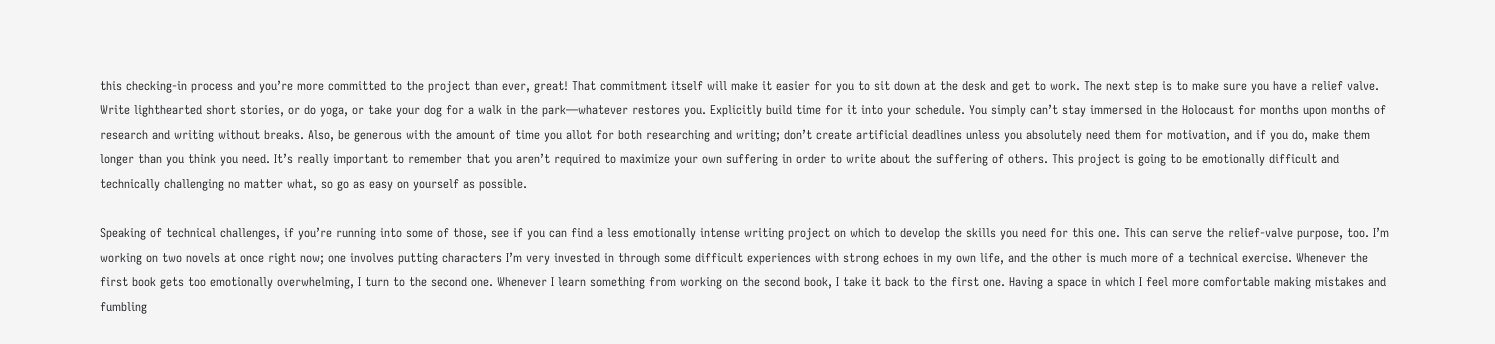this checking-in process and you’re more committed to the project than ever, great! That commitment itself will make it easier for you to sit down at the desk and get to work. The next step is to make sure you have a relief valve. Write lighthearted short stories, or do yoga, or take your dog for a walk in the park—whatever restores you. Explicitly build time for it into your schedule. You simply can’t stay immersed in the Holocaust for months upon months of research and writing without breaks. Also, be generous with the amount of time you allot for both researching and writing; don’t create artificial deadlines unless you absolutely need them for motivation, and if you do, make them longer than you think you need. It’s really important to remember that you aren’t required to maximize your own suffering in order to write about the suffering of others. This project is going to be emotionally difficult and technically challenging no matter what, so go as easy on yourself as possible.

Speaking of technical challenges, if you’re running into some of those, see if you can find a less emotionally intense writing project on which to develop the skills you need for this one. This can serve the relief-valve purpose, too. I’m working on two novels at once right now; one involves putting characters I’m very invested in through some difficult experiences with strong echoes in my own life, and the other is much more of a technical exercise. Whenever the first book gets too emotionally overwhelming, I turn to the second one. Whenever I learn something from working on the second book, I take it back to the first one. Having a space in which I feel more comfortable making mistakes and fumbling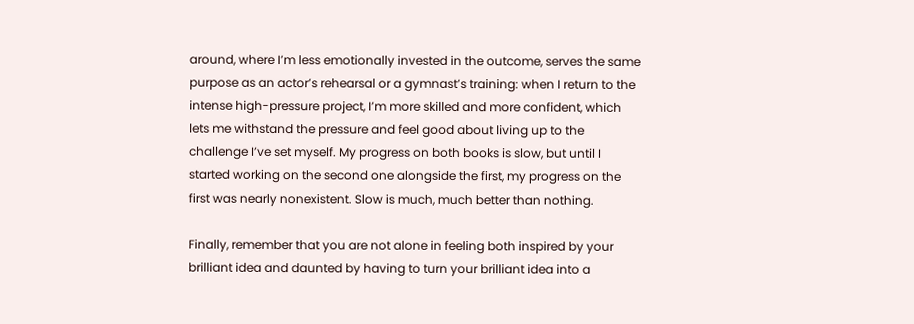around, where I’m less emotionally invested in the outcome, serves the same purpose as an actor’s rehearsal or a gymnast’s training: when I return to the intense high-pressure project, I’m more skilled and more confident, which lets me withstand the pressure and feel good about living up to the challenge I’ve set myself. My progress on both books is slow, but until I started working on the second one alongside the first, my progress on the first was nearly nonexistent. Slow is much, much better than nothing.

Finally, remember that you are not alone in feeling both inspired by your brilliant idea and daunted by having to turn your brilliant idea into a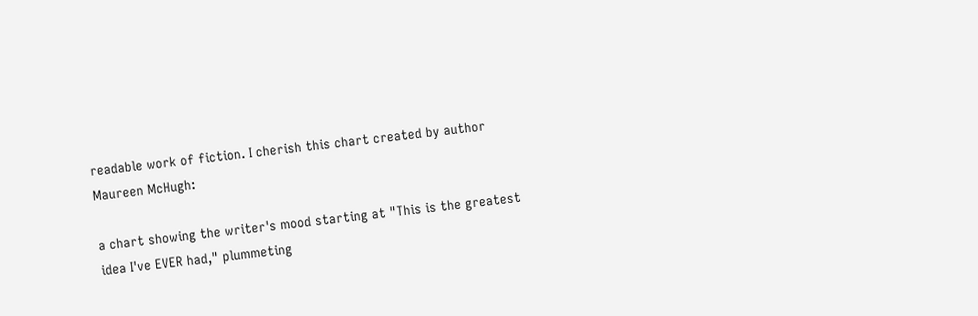readable work of fiction. I cherish this chart created by author Maureen McHugh:

a chart showing the writer's mood starting at "This is the greatest idea I've EVER had," plummeting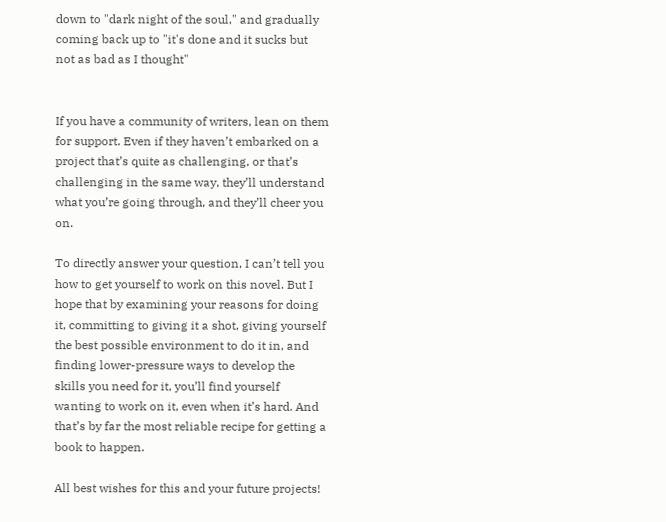down to "dark night of the soul," and gradually coming back up to "it's done and it sucks but not as bad as I thought"


If you have a community of writers, lean on them for support. Even if they haven’t embarked on a project that’s quite as challenging, or that’s challenging in the same way, they’ll understand what you’re going through, and they’ll cheer you on.

To directly answer your question, I can’t tell you how to get yourself to work on this novel. But I hope that by examining your reasons for doing it, committing to giving it a shot, giving yourself the best possible environment to do it in, and finding lower-pressure ways to develop the skills you need for it, you’ll find yourself wanting to work on it, even when it’s hard. And that’s by far the most reliable recipe for getting a book to happen.

All best wishes for this and your future projects!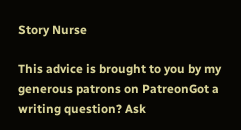Story Nurse

This advice is brought to you by my generous patrons on PatreonGot a writing question? Ask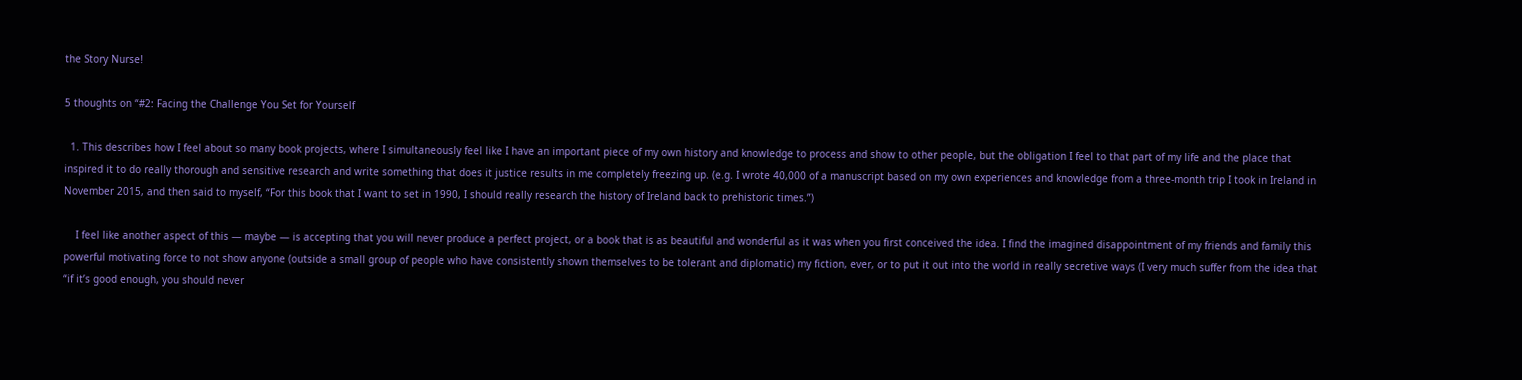the Story Nurse!

5 thoughts on “#2: Facing the Challenge You Set for Yourself

  1. This describes how I feel about so many book projects, where I simultaneously feel like I have an important piece of my own history and knowledge to process and show to other people, but the obligation I feel to that part of my life and the place that inspired it to do really thorough and sensitive research and write something that does it justice results in me completely freezing up. (e.g. I wrote 40,000 of a manuscript based on my own experiences and knowledge from a three-month trip I took in Ireland in November 2015, and then said to myself, “For this book that I want to set in 1990, I should really research the history of Ireland back to prehistoric times.”)

    I feel like another aspect of this — maybe — is accepting that you will never produce a perfect project, or a book that is as beautiful and wonderful as it was when you first conceived the idea. I find the imagined disappointment of my friends and family this powerful motivating force to not show anyone (outside a small group of people who have consistently shown themselves to be tolerant and diplomatic) my fiction, ever, or to put it out into the world in really secretive ways (I very much suffer from the idea that “if it’s good enough, you should never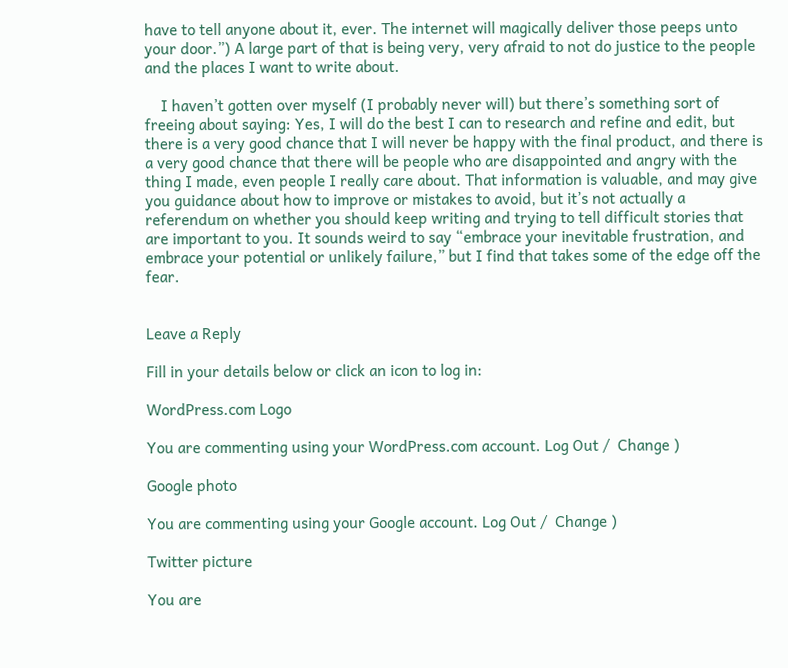have to tell anyone about it, ever. The internet will magically deliver those peeps unto your door.”) A large part of that is being very, very afraid to not do justice to the people and the places I want to write about.

    I haven’t gotten over myself (I probably never will) but there’s something sort of freeing about saying: Yes, I will do the best I can to research and refine and edit, but there is a very good chance that I will never be happy with the final product, and there is a very good chance that there will be people who are disappointed and angry with the thing I made, even people I really care about. That information is valuable, and may give you guidance about how to improve or mistakes to avoid, but it’s not actually a referendum on whether you should keep writing and trying to tell difficult stories that are important to you. It sounds weird to say “embrace your inevitable frustration, and embrace your potential or unlikely failure,” but I find that takes some of the edge off the fear.


Leave a Reply

Fill in your details below or click an icon to log in:

WordPress.com Logo

You are commenting using your WordPress.com account. Log Out /  Change )

Google photo

You are commenting using your Google account. Log Out /  Change )

Twitter picture

You are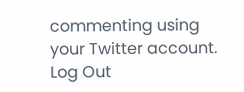commenting using your Twitter account. Log Out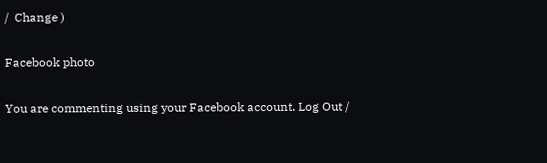/  Change )

Facebook photo

You are commenting using your Facebook account. Log Out /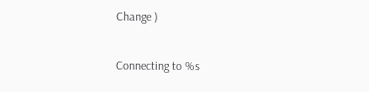Change )

Connecting to %s